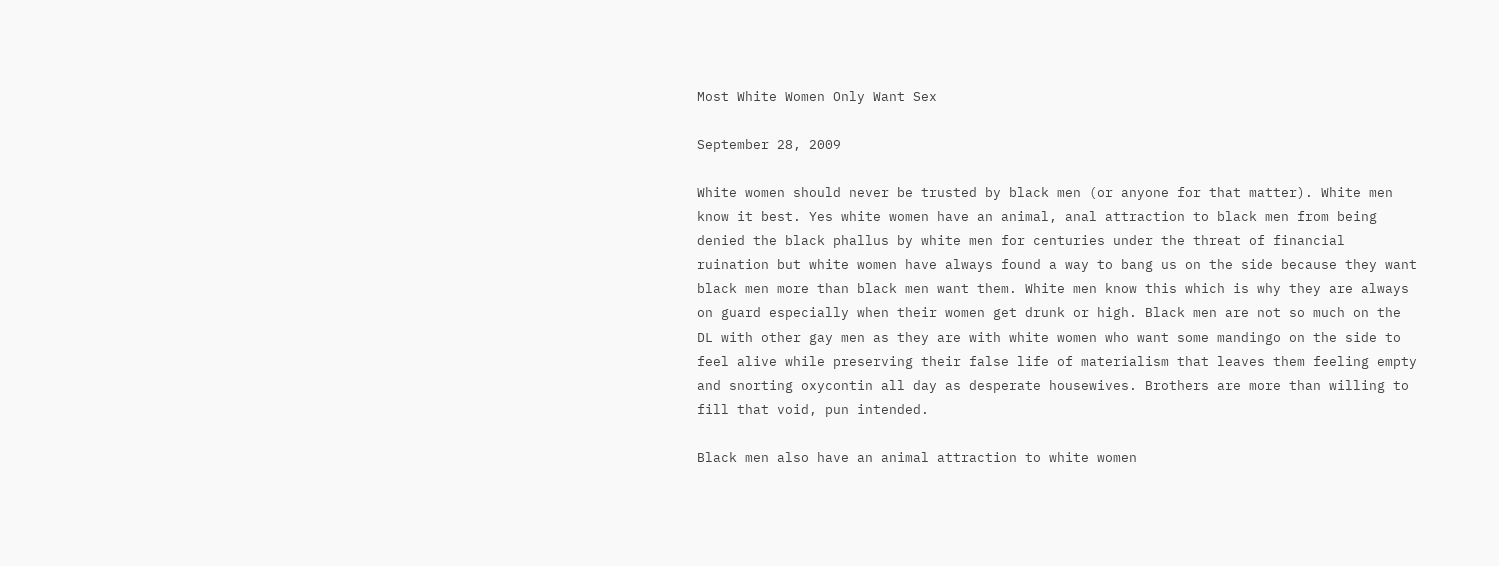Most White Women Only Want Sex

September 28, 2009

White women should never be trusted by black men (or anyone for that matter). White men know it best. Yes white women have an animal, anal attraction to black men from being denied the black phallus by white men for centuries under the threat of financial ruination but white women have always found a way to bang us on the side because they want black men more than black men want them. White men know this which is why they are always on guard especially when their women get drunk or high. Black men are not so much on the DL with other gay men as they are with white women who want some mandingo on the side to feel alive while preserving their false life of materialism that leaves them feeling empty and snorting oxycontin all day as desperate housewives. Brothers are more than willing to fill that void, pun intended.

Black men also have an animal attraction to white women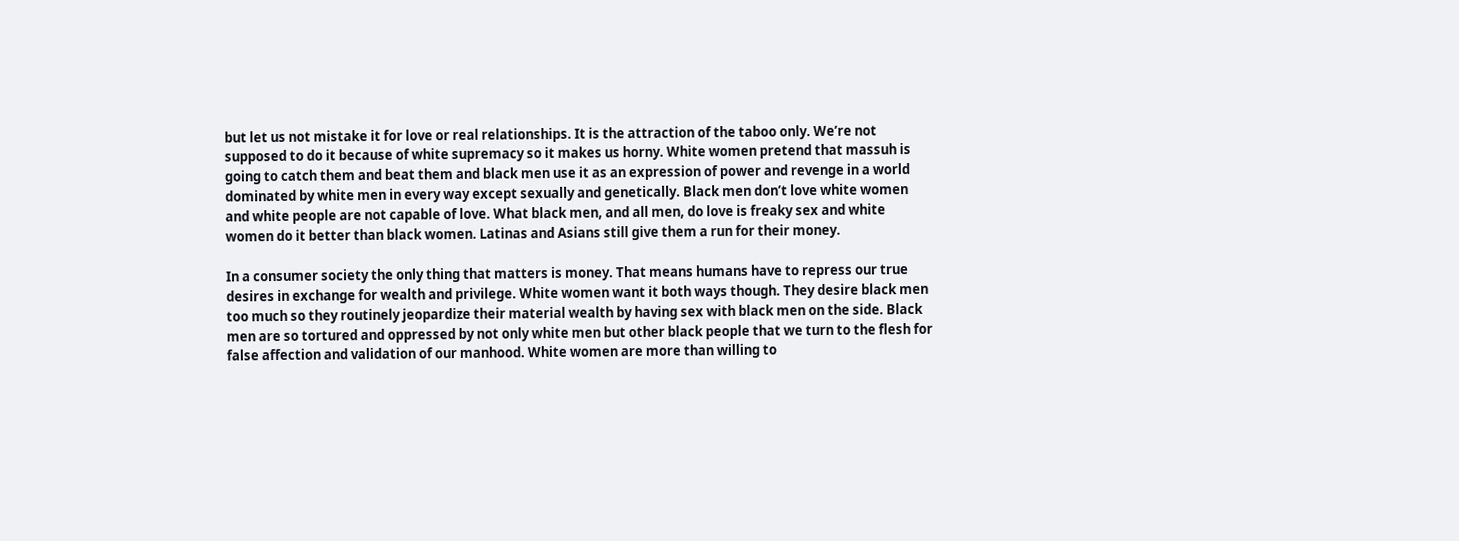but let us not mistake it for love or real relationships. It is the attraction of the taboo only. We’re not supposed to do it because of white supremacy so it makes us horny. White women pretend that massuh is going to catch them and beat them and black men use it as an expression of power and revenge in a world dominated by white men in every way except sexually and genetically. Black men don’t love white women and white people are not capable of love. What black men, and all men, do love is freaky sex and white women do it better than black women. Latinas and Asians still give them a run for their money.

In a consumer society the only thing that matters is money. That means humans have to repress our true desires in exchange for wealth and privilege. White women want it both ways though. They desire black men too much so they routinely jeopardize their material wealth by having sex with black men on the side. Black men are so tortured and oppressed by not only white men but other black people that we turn to the flesh for false affection and validation of our manhood. White women are more than willing to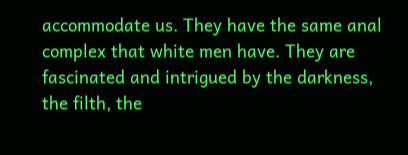accommodate us. They have the same anal complex that white men have. They are fascinated and intrigued by the darkness, the filth, the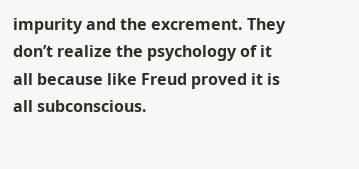impurity and the excrement. They don’t realize the psychology of it all because like Freud proved it is all subconscious.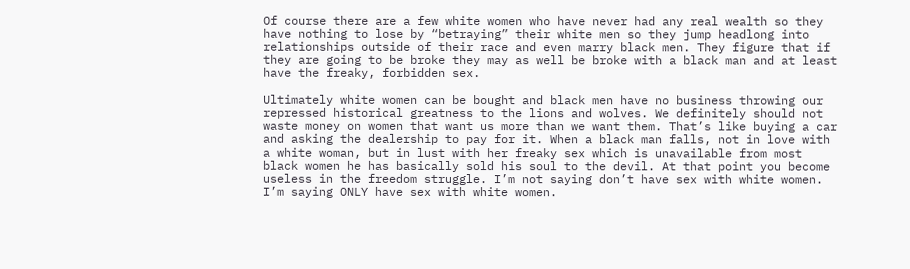Of course there are a few white women who have never had any real wealth so they have nothing to lose by “betraying” their white men so they jump headlong into relationships outside of their race and even marry black men. They figure that if they are going to be broke they may as well be broke with a black man and at least have the freaky, forbidden sex.

Ultimately white women can be bought and black men have no business throwing our repressed historical greatness to the lions and wolves. We definitely should not waste money on women that want us more than we want them. That’s like buying a car and asking the dealership to pay for it. When a black man falls, not in love with a white woman, but in lust with her freaky sex which is unavailable from most black women he has basically sold his soul to the devil. At that point you become useless in the freedom struggle. I’m not saying don’t have sex with white women. I’m saying ONLY have sex with white women.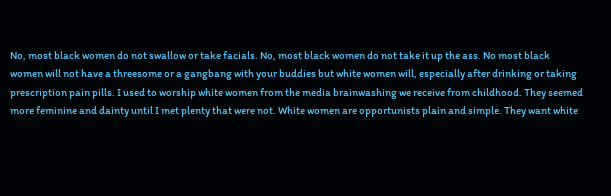No, most black women do not swallow or take facials. No, most black women do not take it up the ass. No most black women will not have a threesome or a gangbang with your buddies but white women will, especially after drinking or taking prescription pain pills. I used to worship white women from the media brainwashing we receive from childhood. They seemed more feminine and dainty until I met plenty that were not. White women are opportunists plain and simple. They want white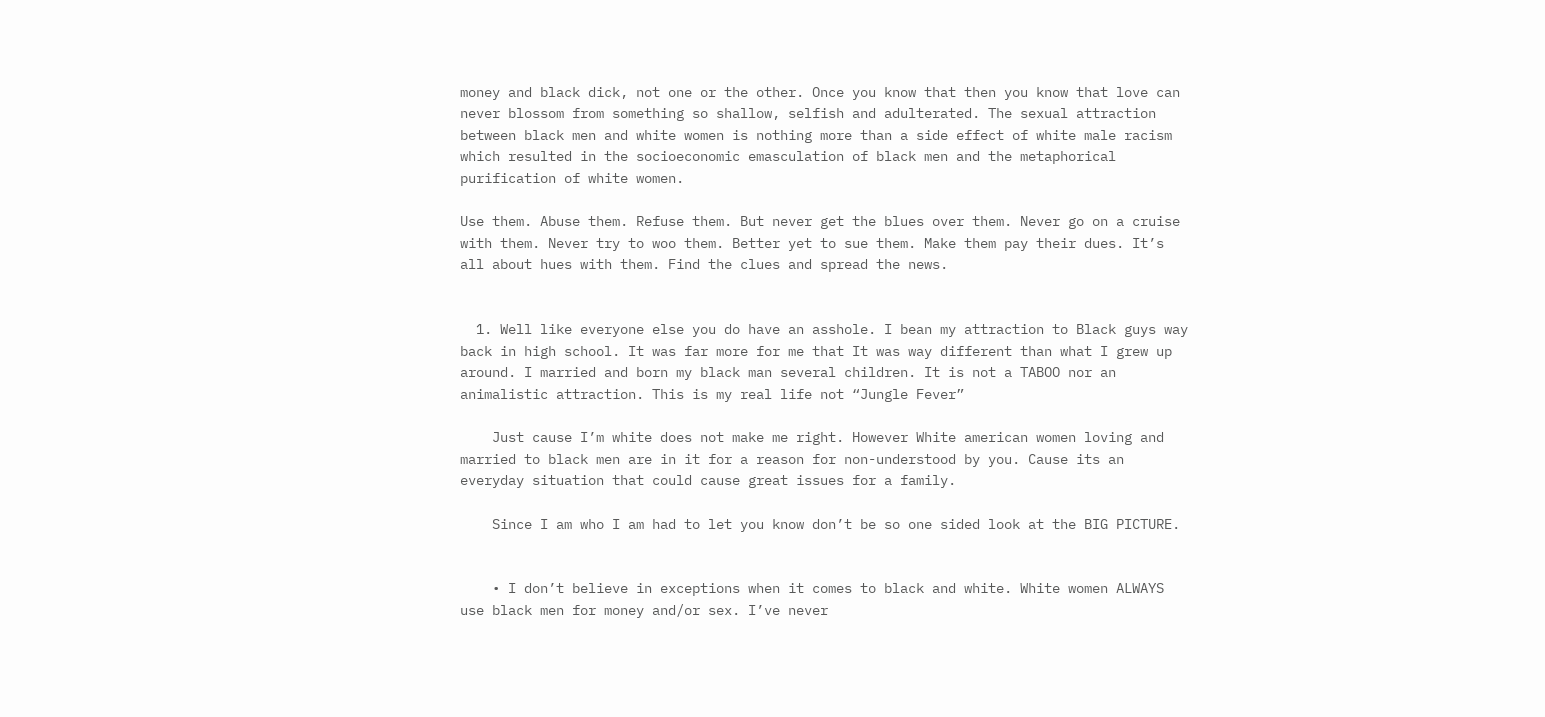money and black dick, not one or the other. Once you know that then you know that love can never blossom from something so shallow, selfish and adulterated. The sexual attraction between black men and white women is nothing more than a side effect of white male racism which resulted in the socioeconomic emasculation of black men and the metaphorical purification of white women.

Use them. Abuse them. Refuse them. But never get the blues over them. Never go on a cruise with them. Never try to woo them. Better yet to sue them. Make them pay their dues. It’s all about hues with them. Find the clues and spread the news.


  1. Well like everyone else you do have an asshole. I bean my attraction to Black guys way back in high school. It was far more for me that It was way different than what I grew up around. I married and born my black man several children. It is not a TABOO nor an animalistic attraction. This is my real life not “Jungle Fever”

    Just cause I’m white does not make me right. However White american women loving and married to black men are in it for a reason for non-understood by you. Cause its an everyday situation that could cause great issues for a family.

    Since I am who I am had to let you know don’t be so one sided look at the BIG PICTURE.


    • I don’t believe in exceptions when it comes to black and white. White women ALWAYS use black men for money and/or sex. I’ve never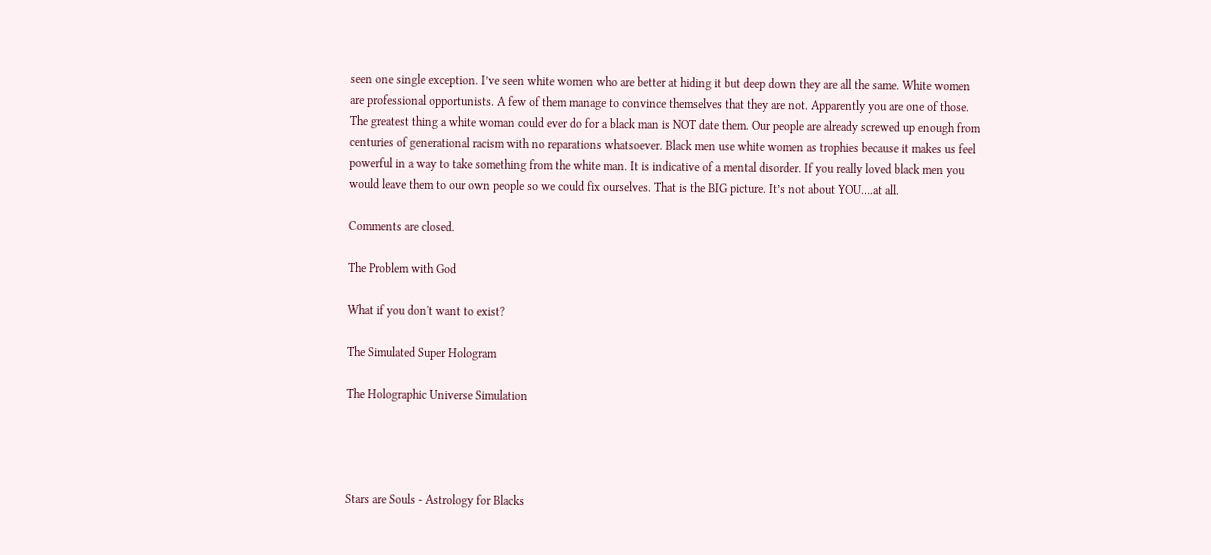seen one single exception. I’ve seen white women who are better at hiding it but deep down they are all the same. White women are professional opportunists. A few of them manage to convince themselves that they are not. Apparently you are one of those. The greatest thing a white woman could ever do for a black man is NOT date them. Our people are already screwed up enough from centuries of generational racism with no reparations whatsoever. Black men use white women as trophies because it makes us feel powerful in a way to take something from the white man. It is indicative of a mental disorder. If you really loved black men you would leave them to our own people so we could fix ourselves. That is the BIG picture. It’s not about YOU….at all.

Comments are closed.

The Problem with God

What if you don't want to exist?

The Simulated Super Hologram

The Holographic Universe Simulation




Stars are Souls - Astrology for Blacks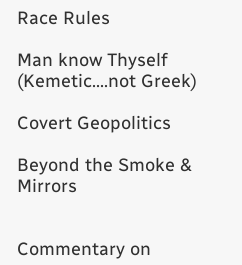Race Rules

Man know Thyself (Kemetic....not Greek)

Covert Geopolitics

Beyond the Smoke & Mirrors


Commentary on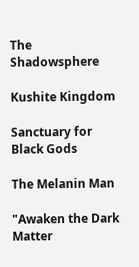The Shadowsphere

Kushite Kingdom

Sanctuary for Black Gods

The Melanin Man

"Awaken the Dark Matter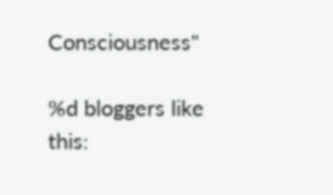Consciousness"

%d bloggers like this: